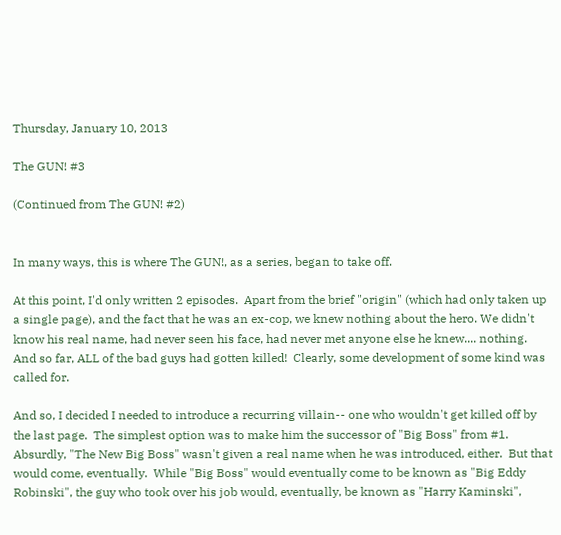Thursday, January 10, 2013

The GUN! #3

(Continued from The GUN! #2)


In many ways, this is where The GUN!, as a series, began to take off.

At this point, I'd only written 2 episodes.  Apart from the brief "origin" (which had only taken up a single page), and the fact that he was an ex-cop, we knew nothing about the hero. We didn't know his real name, had never seen his face, had never met anyone else he knew.... nothing.  And so far, ALL of the bad guys had gotten killed!  Clearly, some development of some kind was called for.

And so, I decided I needed to introduce a recurring villain-- one who wouldn't get killed off by the last page.  The simplest option was to make him the successor of "Big Boss" from #1.  Absurdly, "The New Big Boss" wasn't given a real name when he was introduced, either.  But that would come, eventually.  While "Big Boss" would eventually come to be known as "Big Eddy Robinski", the guy who took over his job would, eventually, be known as "Harry Kaminski",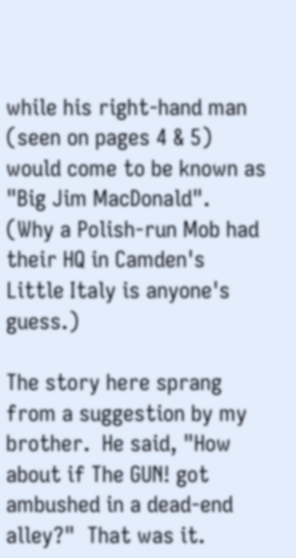while his right-hand man (seen on pages 4 & 5) would come to be known as "Big Jim MacDonald".  (Why a Polish-run Mob had their HQ in Camden's Little Italy is anyone's guess.)

The story here sprang from a suggestion by my brother.  He said, "How about if The GUN! got ambushed in a dead-end alley?"  That was it.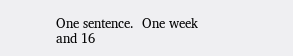One sentence.  One week and 16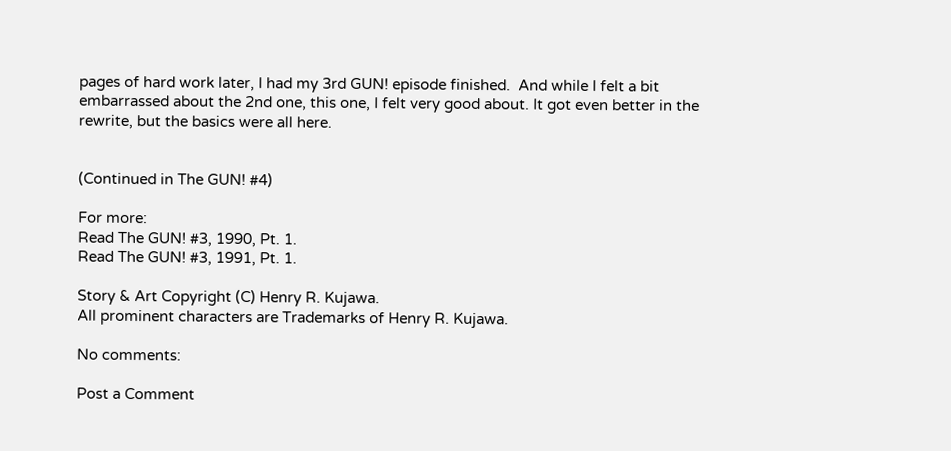pages of hard work later, I had my 3rd GUN! episode finished.  And while I felt a bit embarrassed about the 2nd one, this one, I felt very good about. It got even better in the rewrite, but the basics were all here.


(Continued in The GUN! #4)

For more:
Read The GUN! #3, 1990, Pt. 1.
Read The GUN! #3, 1991, Pt. 1.

Story & Art Copyright (C) Henry R. Kujawa.
All prominent characters are Trademarks of Henry R. Kujawa.

No comments:

Post a Comment